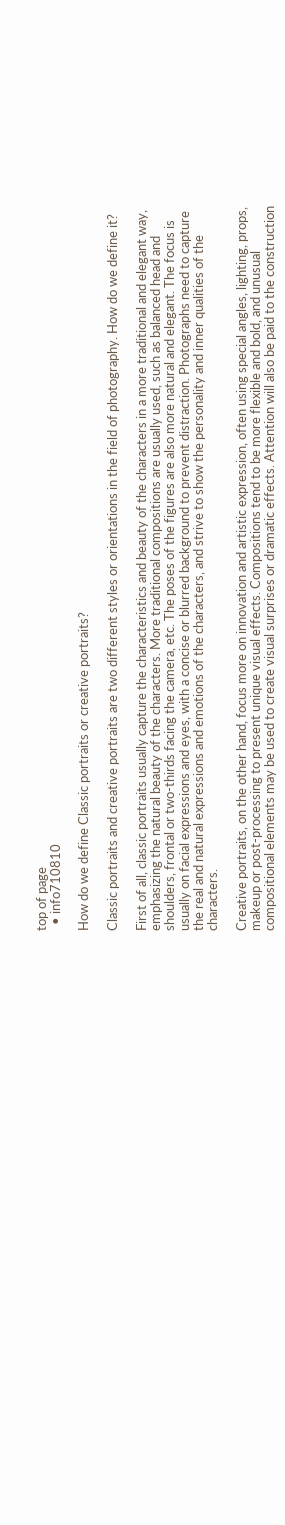top of page
  • info710810

How do we define Classic portraits or creative portraits?

Classic portraits and creative portraits are two different styles or orientations in the field of photography. How do we define it?

First of all, classic portraits usually capture the characteristics and beauty of the characters in a more traditional and elegant way, emphasizing the natural beauty of the characters. More traditional compositions are usually used, such as balanced head and shoulders, frontal or two-thirds facing the camera, etc. The poses of the figures are also more natural and elegant. The focus is usually on facial expressions and eyes, with a concise or blurred background to prevent distraction. Photographs need to capture the real and natural expressions and emotions of the characters, and strive to show the personality and inner qualities of the characters.

Creative portraits, on the other hand, focus more on innovation and artistic expression, often using special angles, lighting, props, makeup or post-processing to present unique visual effects. Compositions tend to be more flexible and bold, and unusual compositional elements may be used to create visual surprises or dramatic effects. Attention will also be paid to the construction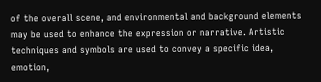of the overall scene, and environmental and background elements may be used to enhance the expression or narrative. Artistic techniques and symbols are used to convey a specific idea, emotion,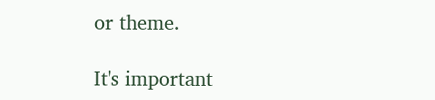or theme.

It's important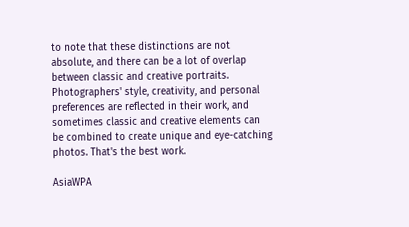to note that these distinctions are not absolute, and there can be a lot of overlap between classic and creative portraits. Photographers' style, creativity, and personal preferences are reflected in their work, and sometimes classic and creative elements can be combined to create unique and eye-catching photos. That's the best work.

AsiaWPA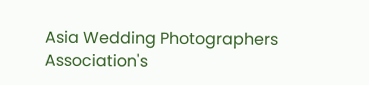Asia Wedding Photographers Association's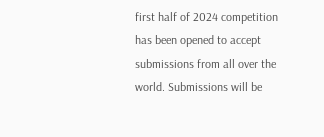first half of 2024 competition has been opened to accept submissions from all over the world. Submissions will be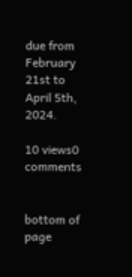due from February 21st to April 5th, 2024.

10 views0 comments


bottom of page